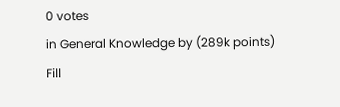0 votes
in General Knowledge by (289k points)
Fill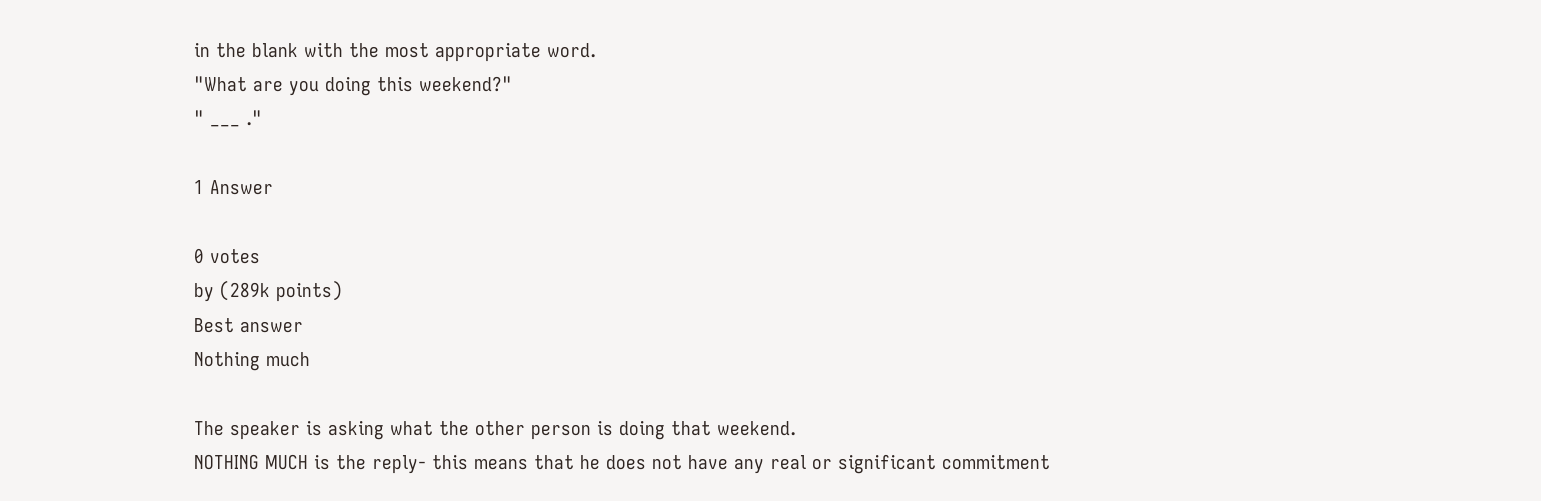in the blank with the most appropriate word.
"What are you doing this weekend?"
" ___ ."

1 Answer

0 votes
by (289k points)
Best answer
Nothing much

The speaker is asking what the other person is doing that weekend.
NOTHING MUCH is the reply- this means that he does not have any real or significant commitment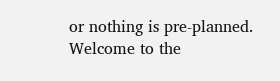or nothing is pre-planned.
Welcome to the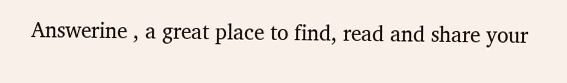Answerine , a great place to find, read and share your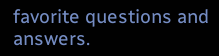favorite questions and answers.